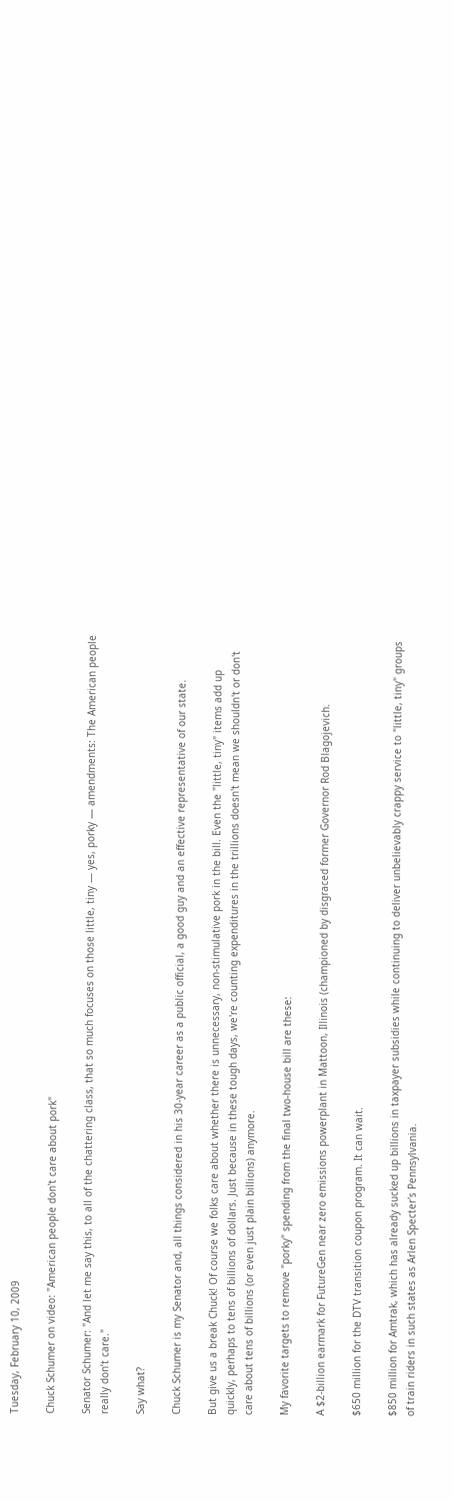Tuesday, February 10, 2009

Chuck Schumer on video: "American people don't care about pork"

Senator Schumer: "And let me say this, to all of the chattering class, that so much focuses on those little, tiny — yes, porky — amendments: The American people really don’t care."

Say what?

Chuck Schumer is my Senator and, all things considered in his 30-year career as a public official, a good guy and an effective representative of our state.

But give us a break Chuck! Of course we folks care about whether there is unnecessary, non-stimulative pork in the bill. Even the "little, tiny" items add up quickly, perhaps to tens of billions of dollars. Just because in these tough days, we're counting expenditures in the trillions doesn't mean we shouldn't or don't care about tens of billions (or even just plain billions) anymore.

My favorite targets to remove "porky" spending from the final two-house bill are these:

A $2-billion earmark for FutureGen near zero emissions powerplant in Mattoon, Illinois (championed by disgraced former Governor Rod Blagojevich.

$650 million for the DTV transition coupon program. It can wait.

$850 million for Amtrak, which has already sucked up billions in taxpayer subsidies while continuing to deliver unbelievably crappy service to "little, tiny" groups of train riders in such states as Arlen Specter's Pennsylvania.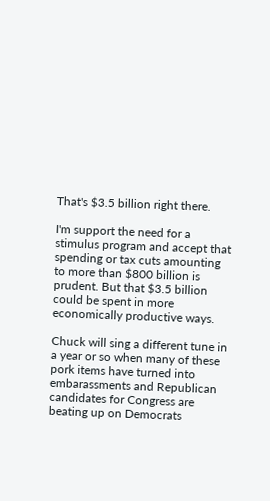That's $3.5 billion right there.

I'm support the need for a stimulus program and accept that spending or tax cuts amounting to more than $800 billion is prudent. But that $3.5 billion could be spent in more economically productive ways.

Chuck will sing a different tune in a year or so when many of these pork items have turned into embarassments and Republican candidates for Congress are beating up on Democrats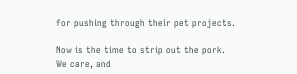for pushing through their pet projects.

Now is the time to strip out the pork. We care, and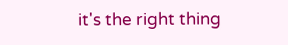it's the right thing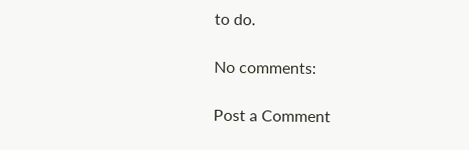to do.

No comments:

Post a Comment